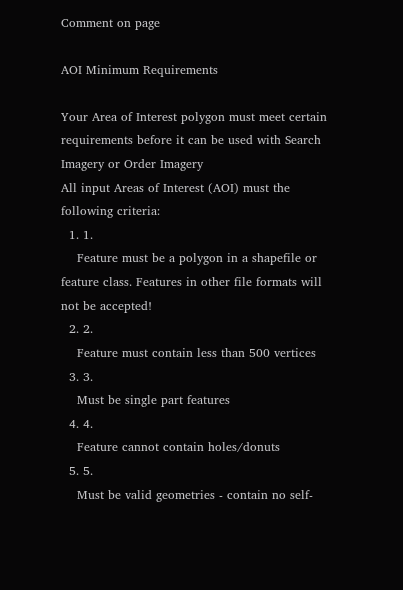Comment on page

AOI Minimum Requirements

Your Area of Interest polygon must meet certain requirements before it can be used with Search Imagery or Order Imagery
All input Areas of Interest (AOI) must the following criteria:
  1. 1.
    Feature must be a polygon in a shapefile or feature class. Features in other file formats will not be accepted!
  2. 2.
    Feature must contain less than 500 vertices
  3. 3.
    Must be single part features
  4. 4.
    Feature cannot contain holes/donuts
  5. 5.
    Must be valid geometries - contain no self-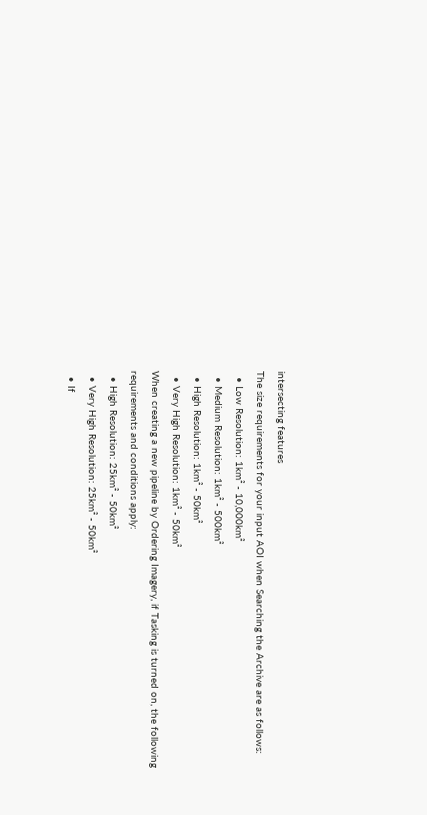intersecting features
The size requirements for your input AOI when Searching the Archive are as follows:
  • Low Resolution: 1km² - 10,000km²
  • Medium Resolution: 1km² - 500km²
  • High Resolution: 1km² - 50km²
  • Very High Resolution: 1km² - 50km²
When creating a new pipeline by Ordering Imagery, if Tasking is turned on, the following requirements and conditions apply:
  • High Resolution: 25km² - 50km²
  • Very High Resolution: 25km² - 50km²
  • If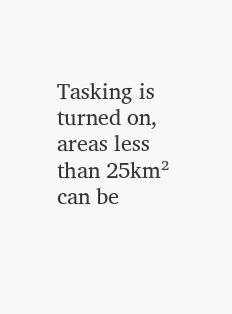Tasking is turned on, areas less than 25km² can be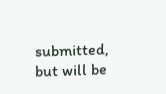submitted, but will be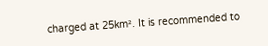charged at 25km². It is recommended to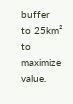buffer to 25km² to maximize value.